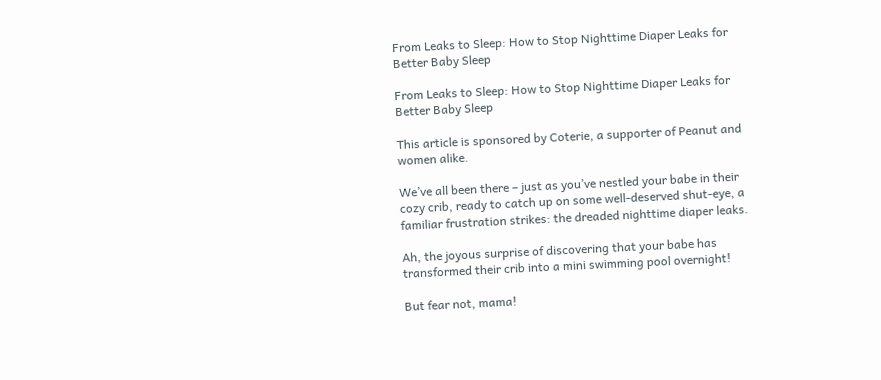From Leaks to Sleep: How to Stop Nighttime Diaper Leaks for Better Baby Sleep

From Leaks to Sleep: How to Stop Nighttime Diaper Leaks for Better Baby Sleep

This article is sponsored by Coterie, a supporter of Peanut and women alike.

We’ve all been there – just as you’ve nestled your babe in their cozy crib, ready to catch up on some well-deserved shut-eye, a familiar frustration strikes: the dreaded nighttime diaper leaks.

Ah, the joyous surprise of discovering that your babe has transformed their crib into a mini swimming pool overnight!

But fear not, mama!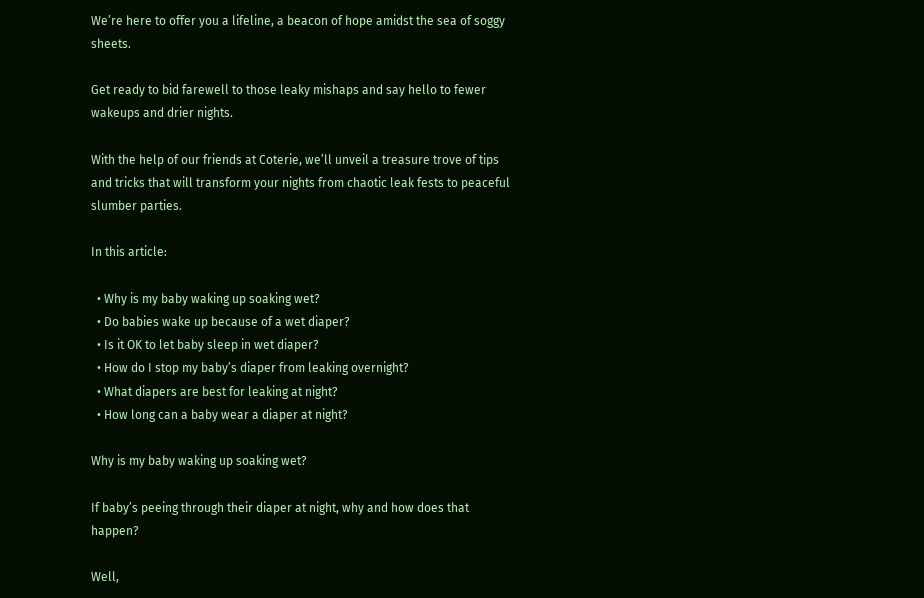We’re here to offer you a lifeline, a beacon of hope amidst the sea of soggy sheets.

Get ready to bid farewell to those leaky mishaps and say hello to fewer wakeups and drier nights.

With the help of our friends at Coterie, we’ll unveil a treasure trove of tips and tricks that will transform your nights from chaotic leak fests to peaceful slumber parties.

In this article:

  • Why is my baby waking up soaking wet?
  • Do babies wake up because of a wet diaper?
  • Is it OK to let baby sleep in wet diaper?
  • How do I stop my baby’s diaper from leaking overnight?
  • What diapers are best for leaking at night?
  • How long can a baby wear a diaper at night?

Why is my baby waking up soaking wet?

If baby’s peeing through their diaper at night, why and how does that happen?

Well,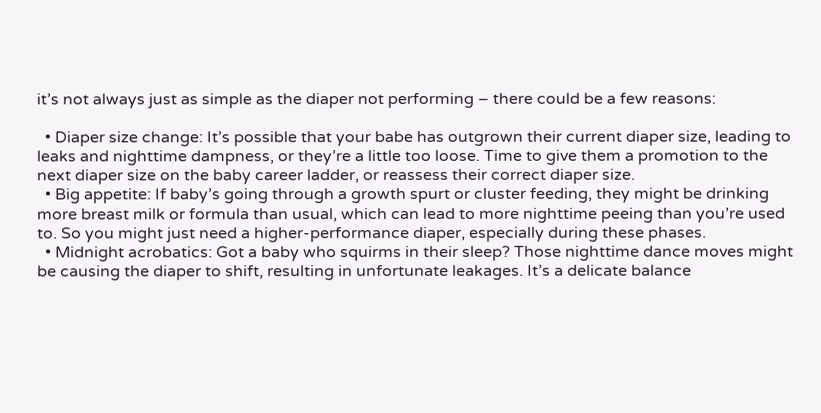it’s not always just as simple as the diaper not performing ‒ there could be a few reasons:

  • Diaper size change: It’s possible that your babe has outgrown their current diaper size, leading to leaks and nighttime dampness, or they’re a little too loose. Time to give them a promotion to the next diaper size on the baby career ladder, or reassess their correct diaper size.
  • Big appetite: If baby’s going through a growth spurt or cluster feeding, they might be drinking more breast milk or formula than usual, which can lead to more nighttime peeing than you’re used to. So you might just need a higher-performance diaper, especially during these phases.
  • Midnight acrobatics: Got a baby who squirms in their sleep? Those nighttime dance moves might be causing the diaper to shift, resulting in unfortunate leakages. It’s a delicate balance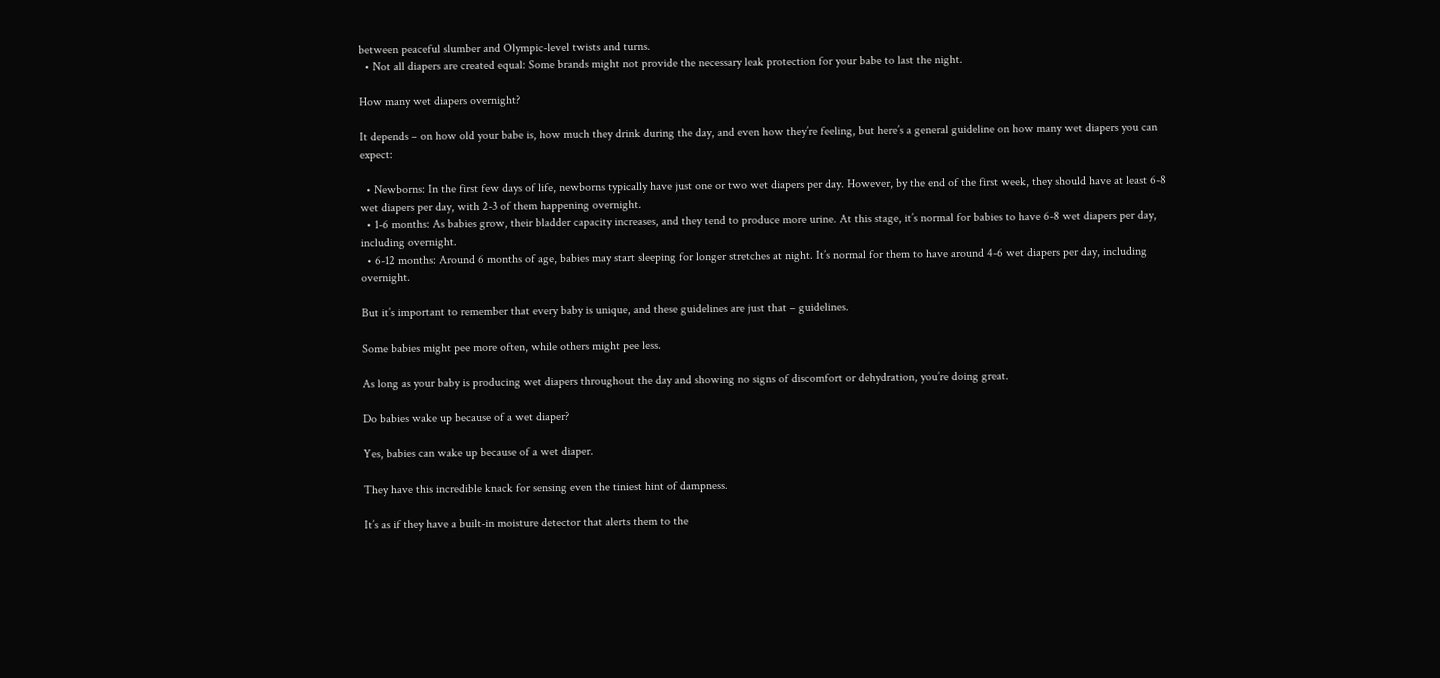between peaceful slumber and Olympic-level twists and turns.
  • Not all diapers are created equal: Some brands might not provide the necessary leak protection for your babe to last the night.

How many wet diapers overnight?

It depends ‒ on how old your babe is, how much they drink during the day, and even how they’re feeling, but here’s a general guideline on how many wet diapers you can expect:

  • Newborns: In the first few days of life, newborns typically have just one or two wet diapers per day. However, by the end of the first week, they should have at least 6-8 wet diapers per day, with 2-3 of them happening overnight.
  • 1-6 months: As babies grow, their bladder capacity increases, and they tend to produce more urine. At this stage, it’s normal for babies to have 6-8 wet diapers per day, including overnight.
  • 6-12 months: Around 6 months of age, babies may start sleeping for longer stretches at night. It’s normal for them to have around 4-6 wet diapers per day, including overnight.

But it’s important to remember that every baby is unique, and these guidelines are just that – guidelines.

Some babies might pee more often, while others might pee less.

As long as your baby is producing wet diapers throughout the day and showing no signs of discomfort or dehydration, you’re doing great.

Do babies wake up because of a wet diaper?

Yes, babies can wake up because of a wet diaper.

They have this incredible knack for sensing even the tiniest hint of dampness.

It’s as if they have a built-in moisture detector that alerts them to the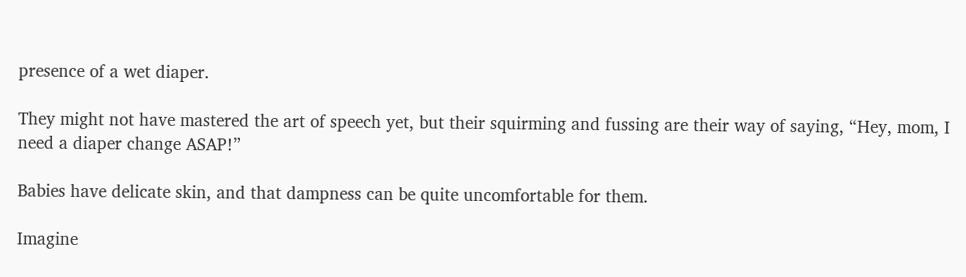presence of a wet diaper.

They might not have mastered the art of speech yet, but their squirming and fussing are their way of saying, “Hey, mom, I need a diaper change ASAP!”

Babies have delicate skin, and that dampness can be quite uncomfortable for them.

Imagine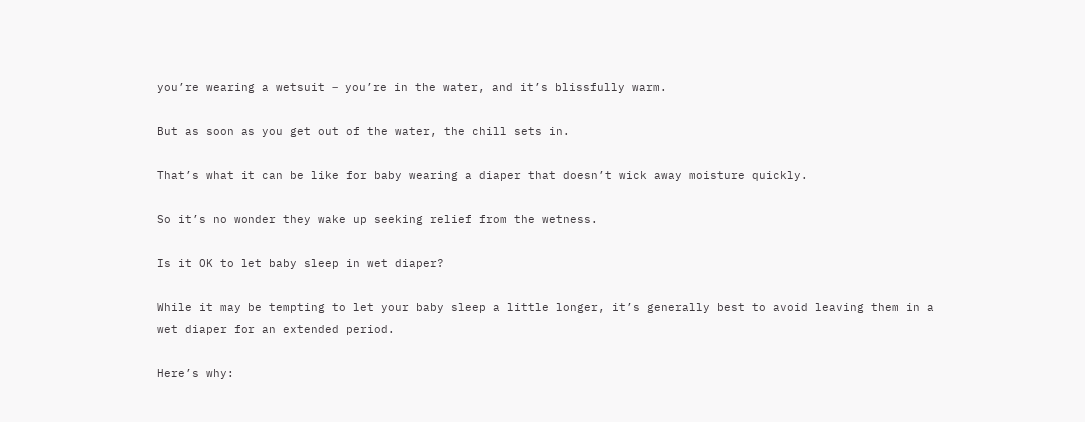you’re wearing a wetsuit ‒ you’re in the water, and it’s blissfully warm.

But as soon as you get out of the water, the chill sets in.

That’s what it can be like for baby wearing a diaper that doesn’t wick away moisture quickly.

So it’s no wonder they wake up seeking relief from the wetness.

Is it OK to let baby sleep in wet diaper?

While it may be tempting to let your baby sleep a little longer, it’s generally best to avoid leaving them in a wet diaper for an extended period.

Here’s why: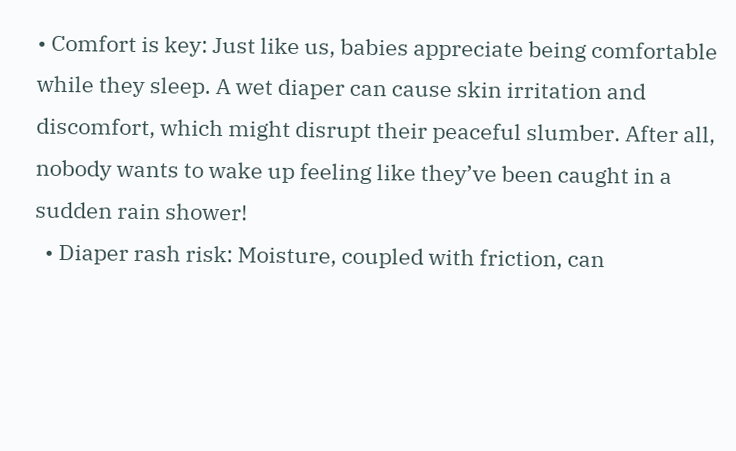• Comfort is key: Just like us, babies appreciate being comfortable while they sleep. A wet diaper can cause skin irritation and discomfort, which might disrupt their peaceful slumber. After all, nobody wants to wake up feeling like they’ve been caught in a sudden rain shower!
  • Diaper rash risk: Moisture, coupled with friction, can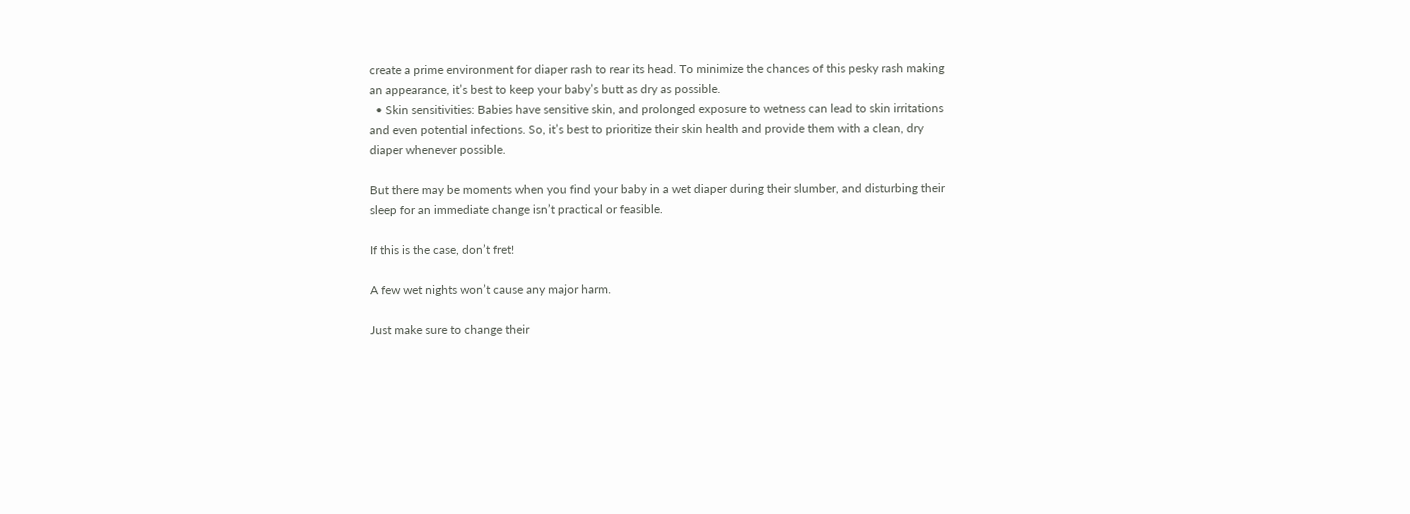create a prime environment for diaper rash to rear its head. To minimize the chances of this pesky rash making an appearance, it’s best to keep your baby’s butt as dry as possible.
  • Skin sensitivities: Babies have sensitive skin, and prolonged exposure to wetness can lead to skin irritations and even potential infections. So, it’s best to prioritize their skin health and provide them with a clean, dry diaper whenever possible.

But there may be moments when you find your baby in a wet diaper during their slumber, and disturbing their sleep for an immediate change isn’t practical or feasible.

If this is the case, don’t fret!

A few wet nights won’t cause any major harm.

Just make sure to change their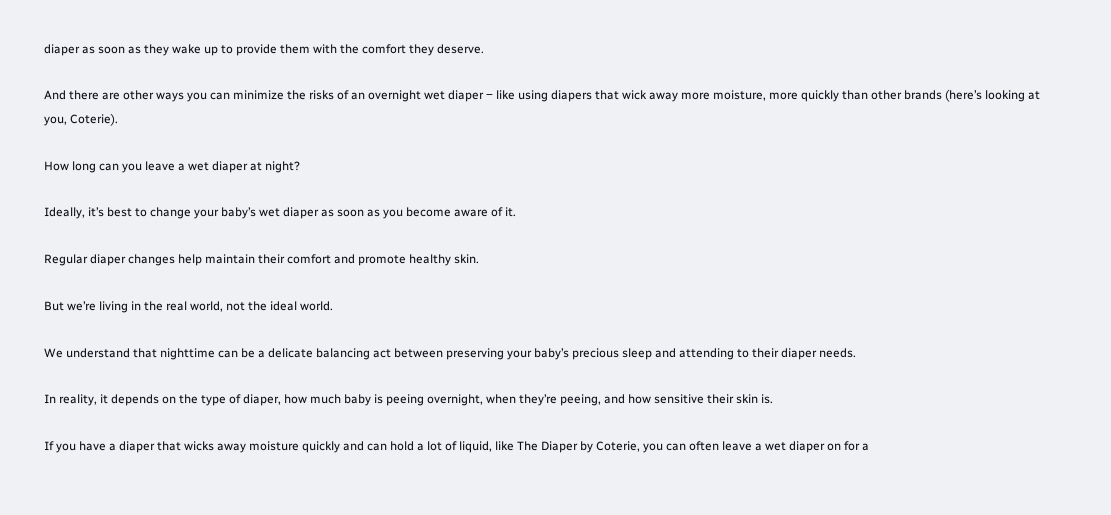diaper as soon as they wake up to provide them with the comfort they deserve.

And there are other ways you can minimize the risks of an overnight wet diaper ‒ like using diapers that wick away more moisture, more quickly than other brands (here’s looking at you, Coterie).

How long can you leave a wet diaper at night?

Ideally, it’s best to change your baby’s wet diaper as soon as you become aware of it.

Regular diaper changes help maintain their comfort and promote healthy skin.

But we’re living in the real world, not the ideal world.

We understand that nighttime can be a delicate balancing act between preserving your baby’s precious sleep and attending to their diaper needs.

In reality, it depends on the type of diaper, how much baby is peeing overnight, when they’re peeing, and how sensitive their skin is.

If you have a diaper that wicks away moisture quickly and can hold a lot of liquid, like The Diaper by Coterie, you can often leave a wet diaper on for a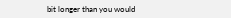bit longer than you would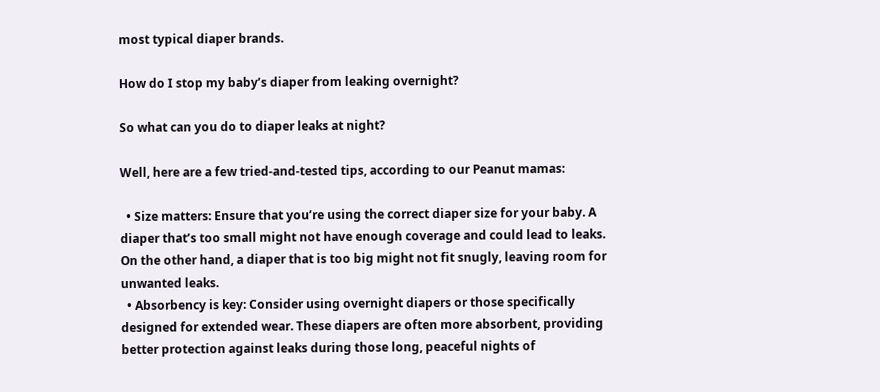most typical diaper brands.

How do I stop my baby’s diaper from leaking overnight?

So what can you do to diaper leaks at night?

Well, here are a few tried-and-tested tips, according to our Peanut mamas:

  • Size matters: Ensure that you’re using the correct diaper size for your baby. A diaper that’s too small might not have enough coverage and could lead to leaks. On the other hand, a diaper that is too big might not fit snugly, leaving room for unwanted leaks.
  • Absorbency is key: Consider using overnight diapers or those specifically designed for extended wear. These diapers are often more absorbent, providing better protection against leaks during those long, peaceful nights of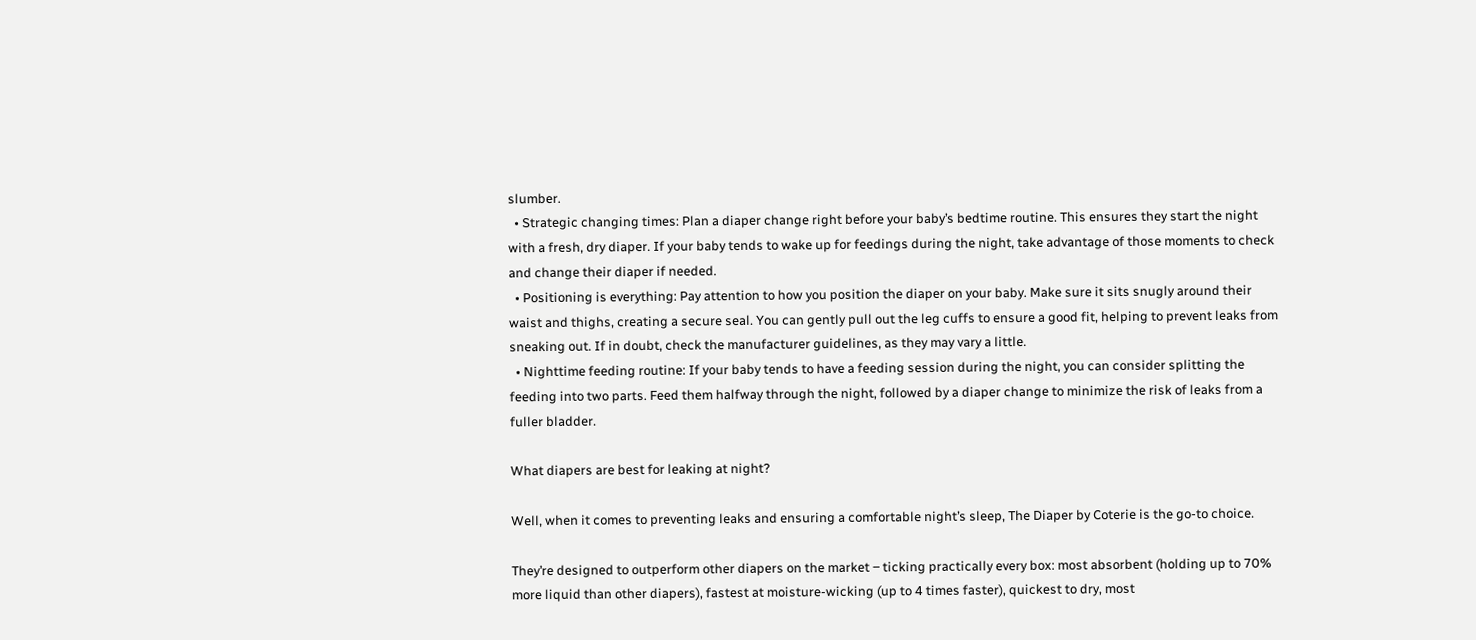slumber.
  • Strategic changing times: Plan a diaper change right before your baby’s bedtime routine. This ensures they start the night with a fresh, dry diaper. If your baby tends to wake up for feedings during the night, take advantage of those moments to check and change their diaper if needed.
  • Positioning is everything: Pay attention to how you position the diaper on your baby. Make sure it sits snugly around their waist and thighs, creating a secure seal. You can gently pull out the leg cuffs to ensure a good fit, helping to prevent leaks from sneaking out. If in doubt, check the manufacturer guidelines, as they may vary a little.
  • Nighttime feeding routine: If your baby tends to have a feeding session during the night, you can consider splitting the feeding into two parts. Feed them halfway through the night, followed by a diaper change to minimize the risk of leaks from a fuller bladder.

What diapers are best for leaking at night?

Well, when it comes to preventing leaks and ensuring a comfortable night’s sleep, The Diaper by Coterie is the go-to choice.

They’re designed to outperform other diapers on the market ‒ ticking practically every box: most absorbent (holding up to 70% more liquid than other diapers), fastest at moisture-wicking (up to 4 times faster), quickest to dry, most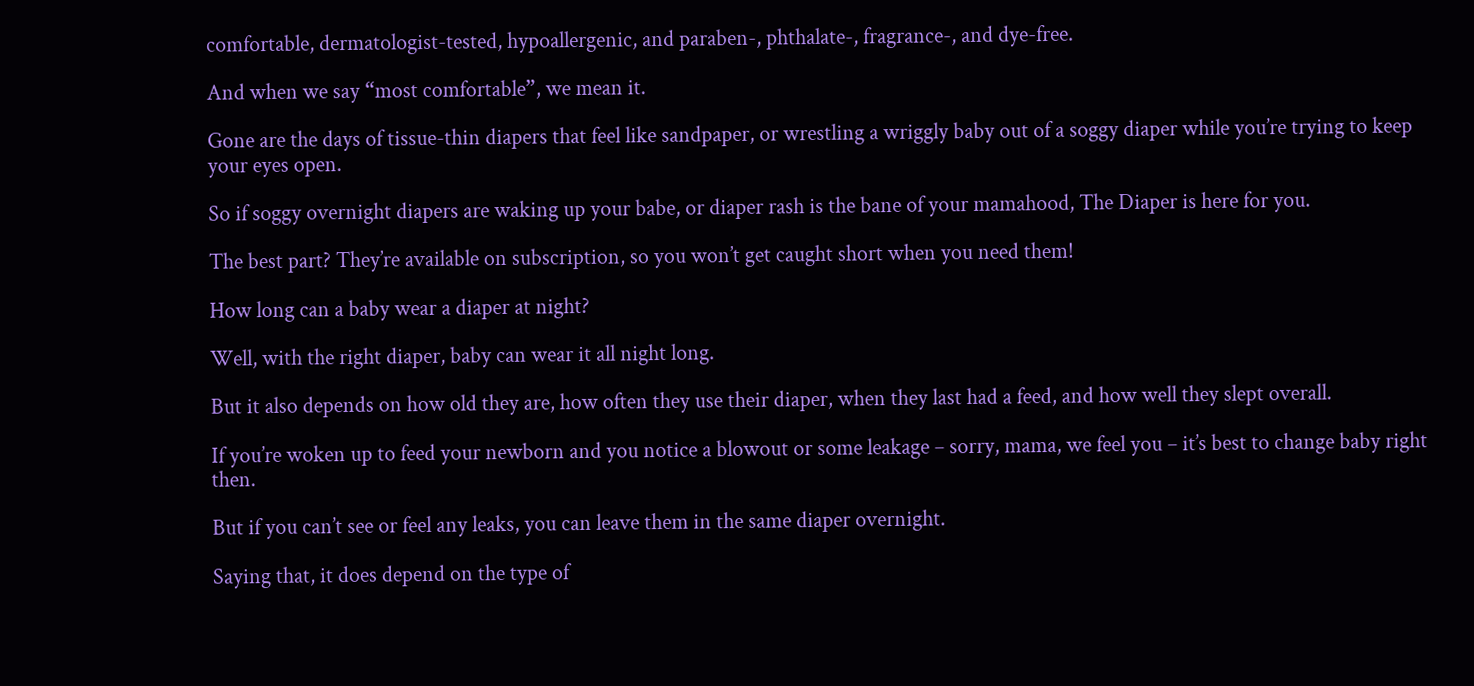comfortable, dermatologist-tested, hypoallergenic, and paraben-, phthalate-, fragrance-, and dye-free.

And when we say “most comfortable”, we mean it.

Gone are the days of tissue-thin diapers that feel like sandpaper, or wrestling a wriggly baby out of a soggy diaper while you’re trying to keep your eyes open.

So if soggy overnight diapers are waking up your babe, or diaper rash is the bane of your mamahood, The Diaper is here for you.

The best part? They’re available on subscription, so you won’t get caught short when you need them!

How long can a baby wear a diaper at night?

Well, with the right diaper, baby can wear it all night long.

But it also depends on how old they are, how often they use their diaper, when they last had a feed, and how well they slept overall.

If you’re woken up to feed your newborn and you notice a blowout or some leakage ‒ sorry, mama, we feel you ‒ it’s best to change baby right then.

But if you can’t see or feel any leaks, you can leave them in the same diaper overnight.

Saying that, it does depend on the type of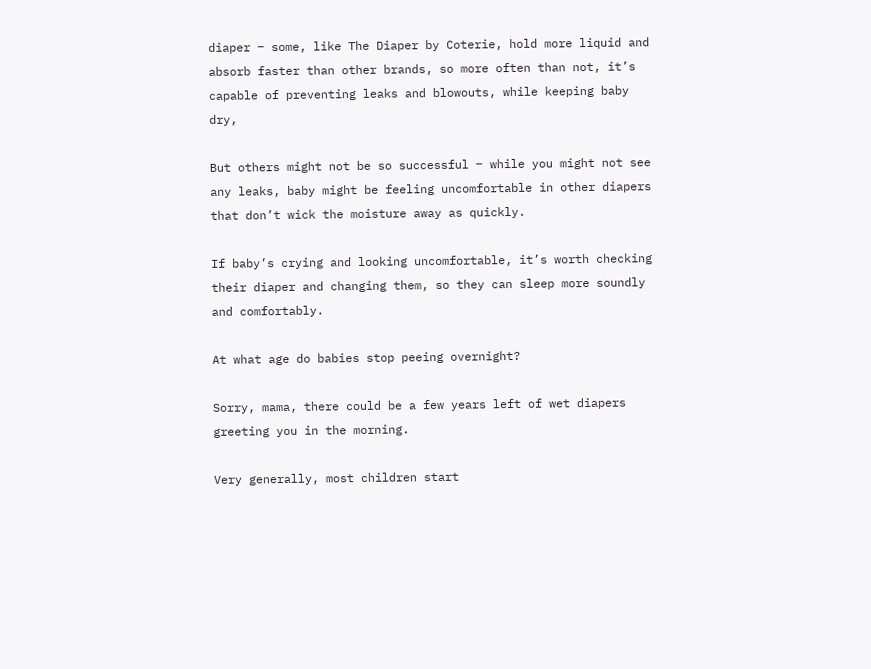diaper ‒ some, like The Diaper by Coterie, hold more liquid and absorb faster than other brands, so more often than not, it’s capable of preventing leaks and blowouts, while keeping baby dry,

But others might not be so successful ‒ while you might not see any leaks, baby might be feeling uncomfortable in other diapers that don’t wick the moisture away as quickly.

If baby’s crying and looking uncomfortable, it’s worth checking their diaper and changing them, so they can sleep more soundly and comfortably.

At what age do babies stop peeing overnight?

Sorry, mama, there could be a few years left of wet diapers greeting you in the morning.

Very generally, most children start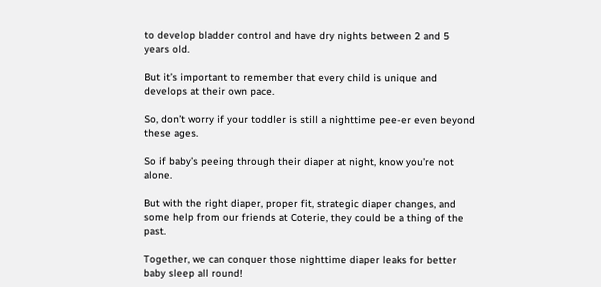to develop bladder control and have dry nights between 2 and 5 years old.

But it’s important to remember that every child is unique and develops at their own pace.

So, don’t worry if your toddler is still a nighttime pee-er even beyond these ages.

So if baby’s peeing through their diaper at night, know you’re not alone.

But with the right diaper, proper fit, strategic diaper changes, and some help from our friends at Coterie, they could be a thing of the past.

Together, we can conquer those nighttime diaper leaks for better baby sleep all round!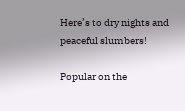Here’s to dry nights and peaceful slumbers!

Popular on the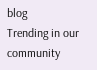blog
Trending in our community